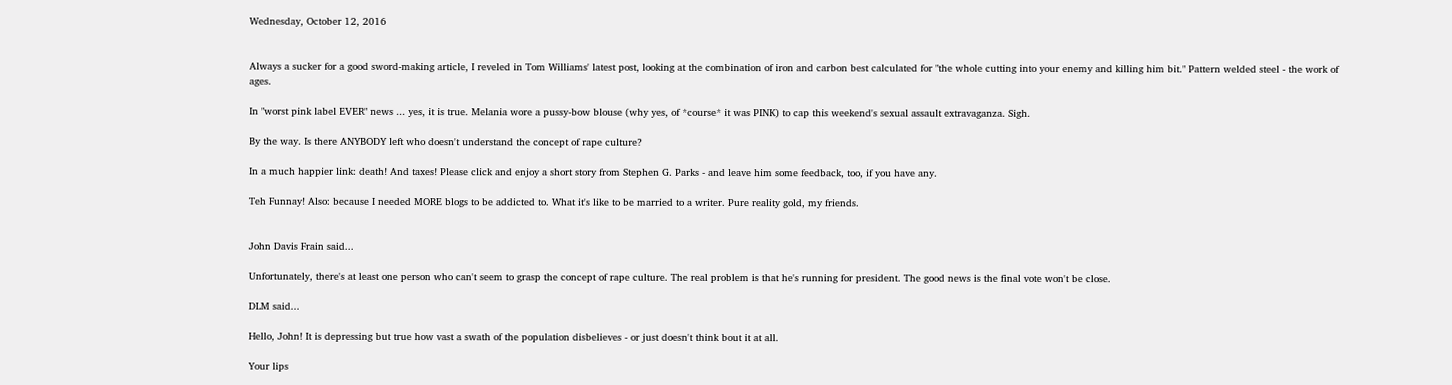Wednesday, October 12, 2016


Always a sucker for a good sword-making article, I reveled in Tom Williams' latest post, looking at the combination of iron and carbon best calculated for "the whole cutting into your enemy and killing him bit." Pattern welded steel - the work of ages.

In "worst pink label EVER" news ... yes, it is true. Melania wore a pussy-bow blouse (why yes, of *course* it was PINK) to cap this weekend's sexual assault extravaganza. Sigh.

By the way. Is there ANYBODY left who doesn't understand the concept of rape culture?

In a much happier link: death! And taxes! Please click and enjoy a short story from Stephen G. Parks - and leave him some feedback, too, if you have any.

Teh Funnay! Also: because I needed MORE blogs to be addicted to. What it's like to be married to a writer. Pure reality gold, my friends.


John Davis Frain said...

Unfortunately, there's at least one person who can't seem to grasp the concept of rape culture. The real problem is that he's running for president. The good news is the final vote won't be close.

DLM said...

Hello, John! It is depressing but true how vast a swath of the population disbelieves - or just doesn't think bout it at all.

Your lips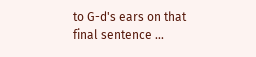to G-d's ears on that final sentence ...